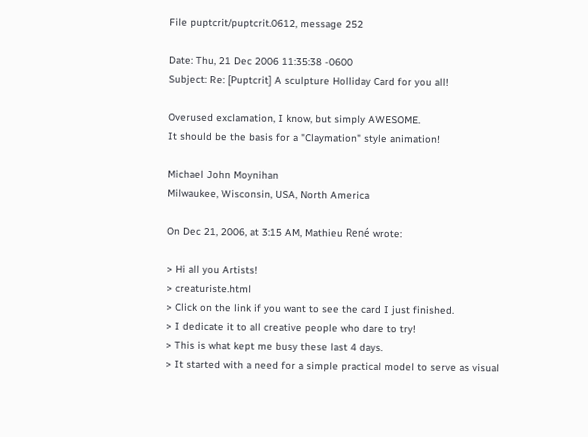File puptcrit/puptcrit.0612, message 252

Date: Thu, 21 Dec 2006 11:35:38 -0600
Subject: Re: [Puptcrit] A sculpture Holliday Card for you all!

Overused exclamation, I know, but simply AWESOME.
It should be the basis for a "Claymation" style animation!

Michael John Moynihan
Milwaukee, Wisconsin, USA, North America

On Dec 21, 2006, at 3:15 AM, Mathieu René wrote:

> Hi all you Artists!
> creaturiste.html
> Click on the link if you want to see the card I just finished.
> I dedicate it to all creative people who dare to try!
> This is what kept me busy these last 4 days.
> It started with a need for a simple practical model to serve as visual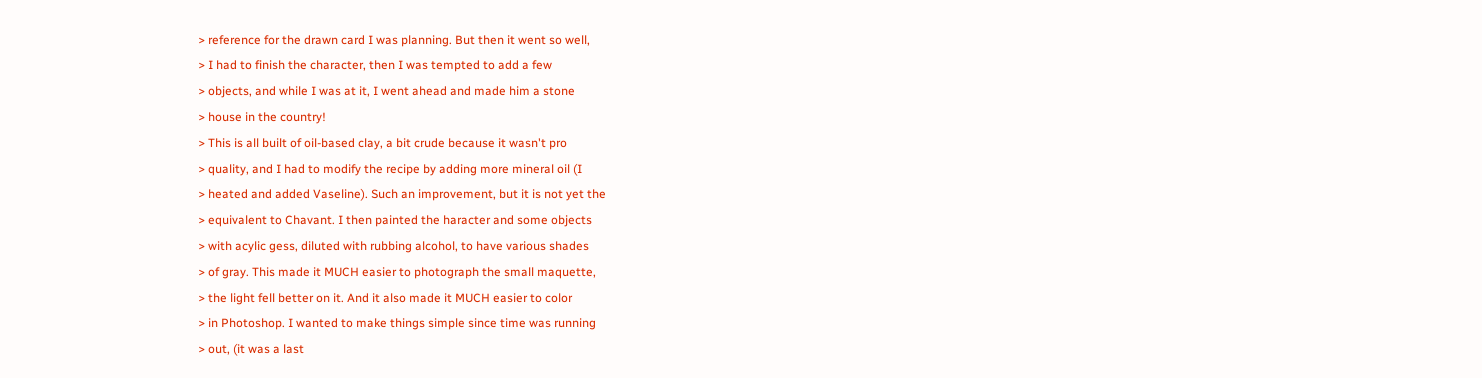> reference for the drawn card I was planning. But then it went so well,
> I had to finish the character, then I was tempted to add a few
> objects, and while I was at it, I went ahead and made him a stone
> house in the country!
> This is all built of oil-based clay, a bit crude because it wasn't pro
> quality, and I had to modify the recipe by adding more mineral oil (I
> heated and added Vaseline). Such an improvement, but it is not yet the
> equivalent to Chavant. I then painted the haracter and some objects
> with acylic gess, diluted with rubbing alcohol, to have various shades
> of gray. This made it MUCH easier to photograph the small maquette,
> the light fell better on it. And it also made it MUCH easier to color
> in Photoshop. I wanted to make things simple since time was running
> out, (it was a last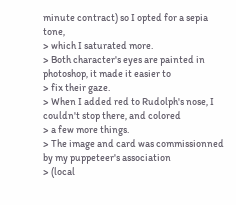minute contract) so I opted for a sepia tone,
> which I saturated more.
> Both character's eyes are painted in photoshop, it made it easier to
> fix their gaze.
> When I added red to Rudolph's nose, I couldn't stop there, and colored
> a few more things.
> The image and card was commissionned by my puppeteer's association
> (local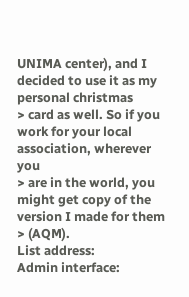UNIMA center), and I decided to use it as my personal christmas
> card as well. So if you work for your local association, wherever you
> are in the world, you might get copy of the version I made for them
> (AQM).
List address:
Admin interface: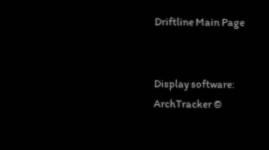Driftline Main Page


Display software: ArchTracker ©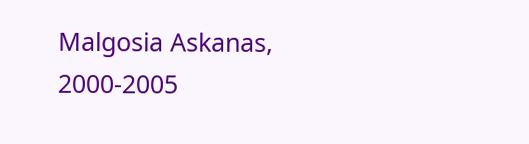Malgosia Askanas, 2000-2005